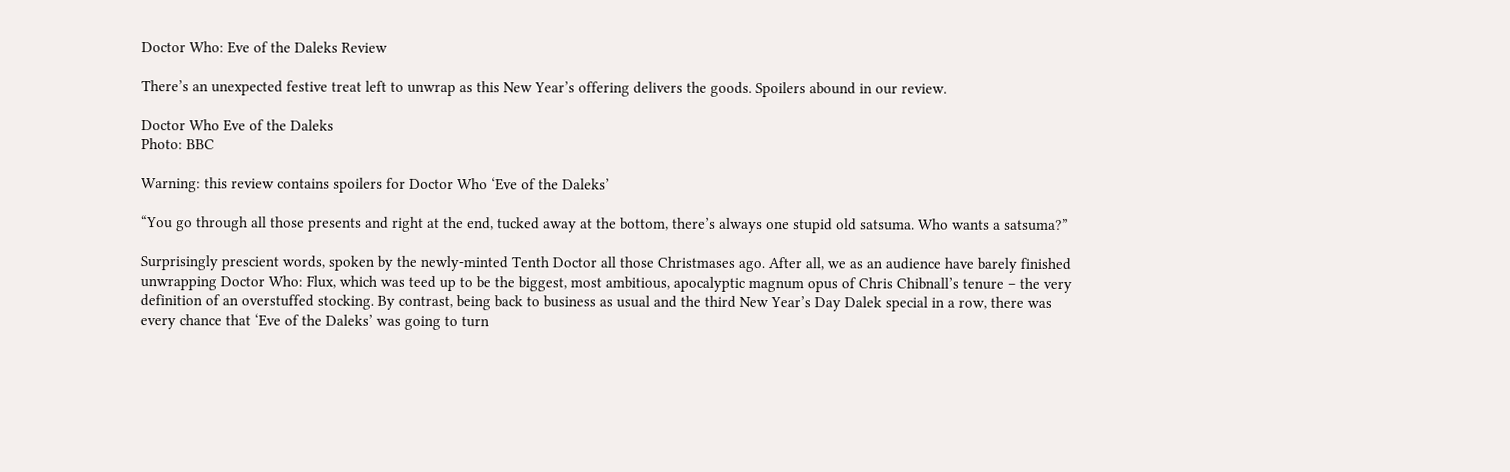Doctor Who: Eve of the Daleks Review

There’s an unexpected festive treat left to unwrap as this New Year’s offering delivers the goods. Spoilers abound in our review.

Doctor Who Eve of the Daleks
Photo: BBC

Warning: this review contains spoilers for Doctor Who ‘Eve of the Daleks’

“You go through all those presents and right at the end, tucked away at the bottom, there’s always one stupid old satsuma. Who wants a satsuma?”

Surprisingly prescient words, spoken by the newly-minted Tenth Doctor all those Christmases ago. After all, we as an audience have barely finished unwrapping Doctor Who: Flux, which was teed up to be the biggest, most ambitious, apocalyptic magnum opus of Chris Chibnall’s tenure – the very definition of an overstuffed stocking. By contrast, being back to business as usual and the third New Year’s Day Dalek special in a row, there was every chance that ‘Eve of the Daleks’ was going to turn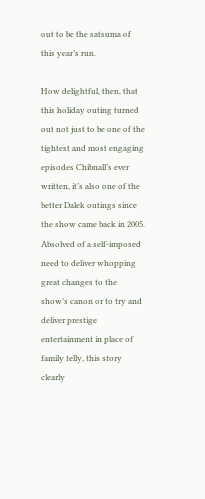out to be the satsuma of this year’s run.

How delightful, then, that this holiday outing turned out not just to be one of the tightest and most engaging episodes Chibnall’s ever written, it’s also one of the better Dalek outings since the show came back in 2005. Absolved of a self-imposed need to deliver whopping great changes to the show’s canon or to try and deliver prestige entertainment in place of family telly, this story clearly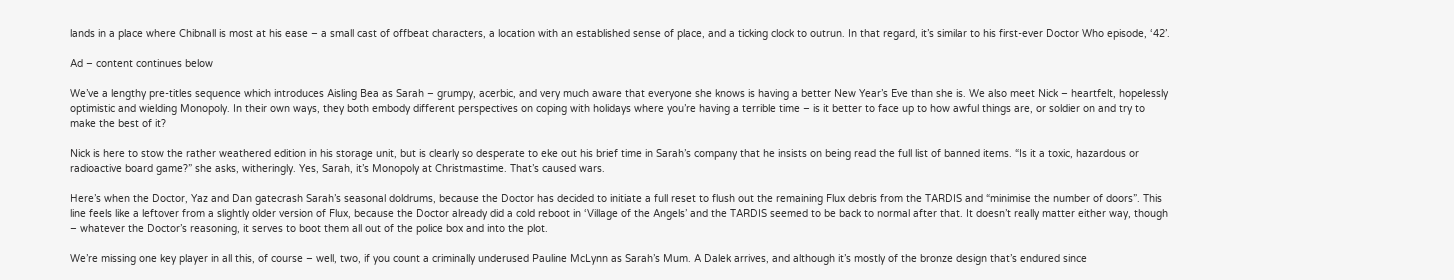lands in a place where Chibnall is most at his ease – a small cast of offbeat characters, a location with an established sense of place, and a ticking clock to outrun. In that regard, it’s similar to his first-ever Doctor Who episode, ‘42’.

Ad – content continues below

We’ve a lengthy pre-titles sequence which introduces Aisling Bea as Sarah – grumpy, acerbic, and very much aware that everyone she knows is having a better New Year’s Eve than she is. We also meet Nick – heartfelt, hopelessly optimistic and wielding Monopoly. In their own ways, they both embody different perspectives on coping with holidays where you’re having a terrible time – is it better to face up to how awful things are, or soldier on and try to make the best of it?

Nick is here to stow the rather weathered edition in his storage unit, but is clearly so desperate to eke out his brief time in Sarah’s company that he insists on being read the full list of banned items. “Is it a toxic, hazardous or radioactive board game?” she asks, witheringly. Yes, Sarah, it’s Monopoly at Christmastime. That’s caused wars.

Here’s when the Doctor, Yaz and Dan gatecrash Sarah’s seasonal doldrums, because the Doctor has decided to initiate a full reset to flush out the remaining Flux debris from the TARDIS and “minimise the number of doors”. This line feels like a leftover from a slightly older version of Flux, because the Doctor already did a cold reboot in ‘Village of the Angels’ and the TARDIS seemed to be back to normal after that. It doesn’t really matter either way, though – whatever the Doctor’s reasoning, it serves to boot them all out of the police box and into the plot.

We’re missing one key player in all this, of course – well, two, if you count a criminally underused Pauline McLynn as Sarah’s Mum. A Dalek arrives, and although it’s mostly of the bronze design that’s endured since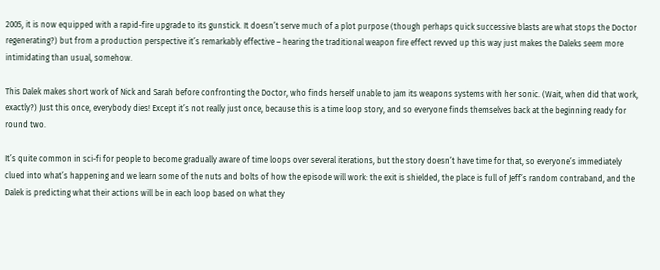2005, it is now equipped with a rapid-fire upgrade to its gunstick. It doesn’t serve much of a plot purpose (though perhaps quick successive blasts are what stops the Doctor regenerating?) but from a production perspective it’s remarkably effective – hearing the traditional weapon fire effect revved up this way just makes the Daleks seem more intimidating than usual, somehow.

This Dalek makes short work of Nick and Sarah before confronting the Doctor, who finds herself unable to jam its weapons systems with her sonic. (Wait, when did that work, exactly?) Just this once, everybody dies! Except it’s not really just once, because this is a time loop story, and so everyone finds themselves back at the beginning ready for round two.

It’s quite common in sci-fi for people to become gradually aware of time loops over several iterations, but the story doesn’t have time for that, so everyone’s immediately clued into what’s happening and we learn some of the nuts and bolts of how the episode will work: the exit is shielded, the place is full of Jeff’s random contraband, and the Dalek is predicting what their actions will be in each loop based on what they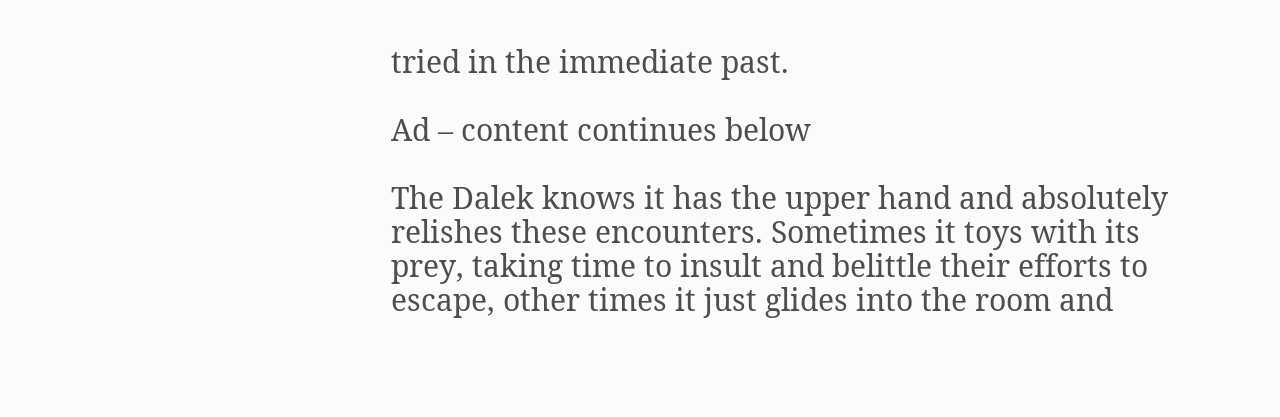tried in the immediate past.

Ad – content continues below

The Dalek knows it has the upper hand and absolutely relishes these encounters. Sometimes it toys with its prey, taking time to insult and belittle their efforts to escape, other times it just glides into the room and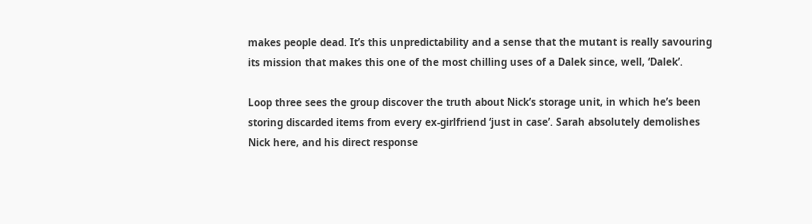makes people dead. It’s this unpredictability and a sense that the mutant is really savouring its mission that makes this one of the most chilling uses of a Dalek since, well, ‘Dalek’.

Loop three sees the group discover the truth about Nick’s storage unit, in which he’s been storing discarded items from every ex-girlfriend ‘just in case’. Sarah absolutely demolishes Nick here, and his direct response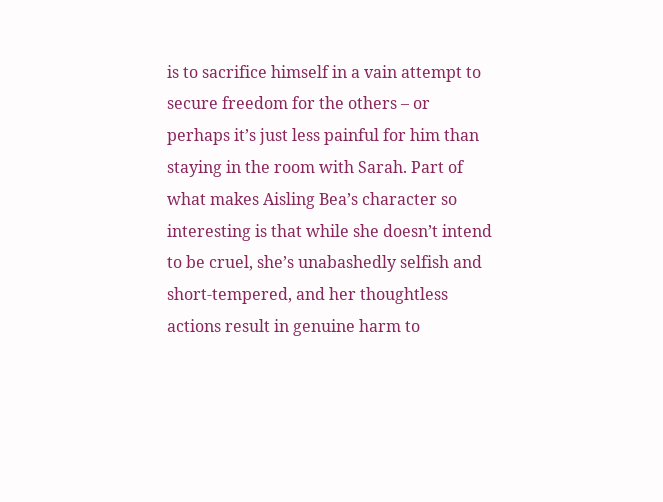is to sacrifice himself in a vain attempt to secure freedom for the others – or perhaps it’s just less painful for him than staying in the room with Sarah. Part of what makes Aisling Bea’s character so interesting is that while she doesn’t intend to be cruel, she’s unabashedly selfish and short-tempered, and her thoughtless actions result in genuine harm to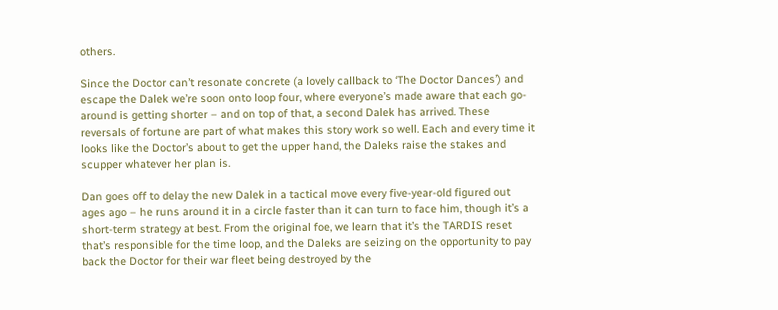others.

Since the Doctor can’t resonate concrete (a lovely callback to ‘The Doctor Dances’) and escape the Dalek we’re soon onto loop four, where everyone’s made aware that each go-around is getting shorter – and on top of that, a second Dalek has arrived. These reversals of fortune are part of what makes this story work so well. Each and every time it looks like the Doctor’s about to get the upper hand, the Daleks raise the stakes and scupper whatever her plan is.

Dan goes off to delay the new Dalek in a tactical move every five-year-old figured out ages ago – he runs around it in a circle faster than it can turn to face him, though it’s a short-term strategy at best. From the original foe, we learn that it’s the TARDIS reset that’s responsible for the time loop, and the Daleks are seizing on the opportunity to pay back the Doctor for their war fleet being destroyed by the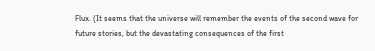Flux. (It seems that the universe will remember the events of the second wave for future stories, but the devastating consequences of the first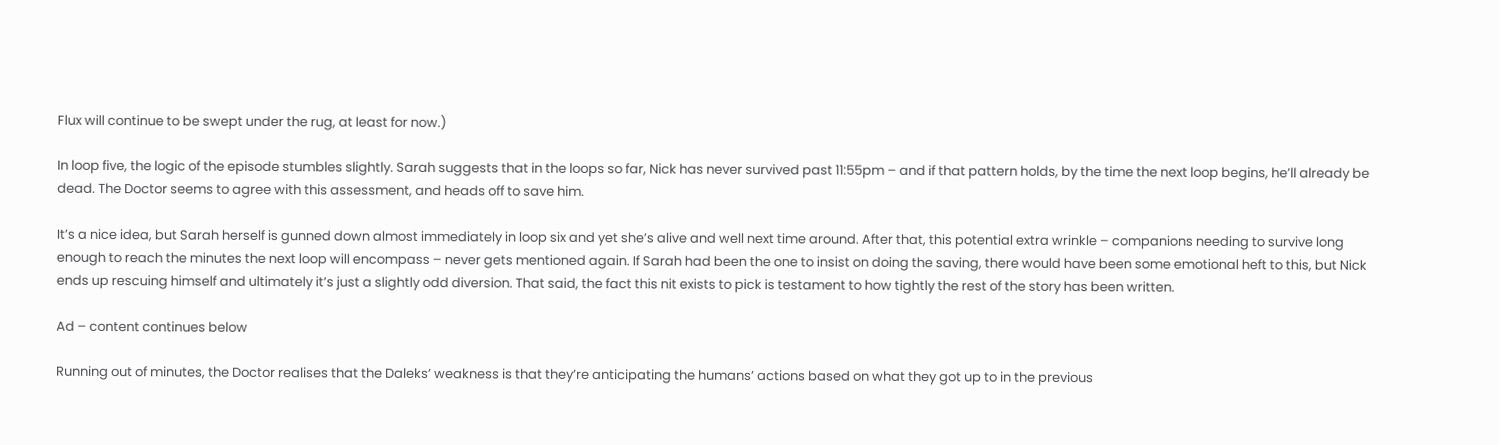Flux will continue to be swept under the rug, at least for now.)

In loop five, the logic of the episode stumbles slightly. Sarah suggests that in the loops so far, Nick has never survived past 11:55pm – and if that pattern holds, by the time the next loop begins, he’ll already be dead. The Doctor seems to agree with this assessment, and heads off to save him.

It’s a nice idea, but Sarah herself is gunned down almost immediately in loop six and yet she’s alive and well next time around. After that, this potential extra wrinkle – companions needing to survive long enough to reach the minutes the next loop will encompass – never gets mentioned again. If Sarah had been the one to insist on doing the saving, there would have been some emotional heft to this, but Nick ends up rescuing himself and ultimately it’s just a slightly odd diversion. That said, the fact this nit exists to pick is testament to how tightly the rest of the story has been written.

Ad – content continues below

Running out of minutes, the Doctor realises that the Daleks’ weakness is that they’re anticipating the humans’ actions based on what they got up to in the previous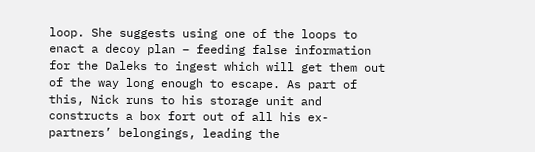loop. She suggests using one of the loops to enact a decoy plan – feeding false information for the Daleks to ingest which will get them out of the way long enough to escape. As part of this, Nick runs to his storage unit and constructs a box fort out of all his ex-partners’ belongings, leading the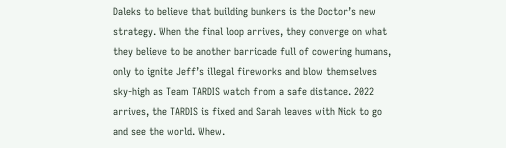Daleks to believe that building bunkers is the Doctor’s new strategy. When the final loop arrives, they converge on what they believe to be another barricade full of cowering humans, only to ignite Jeff’s illegal fireworks and blow themselves sky-high as Team TARDIS watch from a safe distance. 2022 arrives, the TARDIS is fixed and Sarah leaves with Nick to go and see the world. Whew.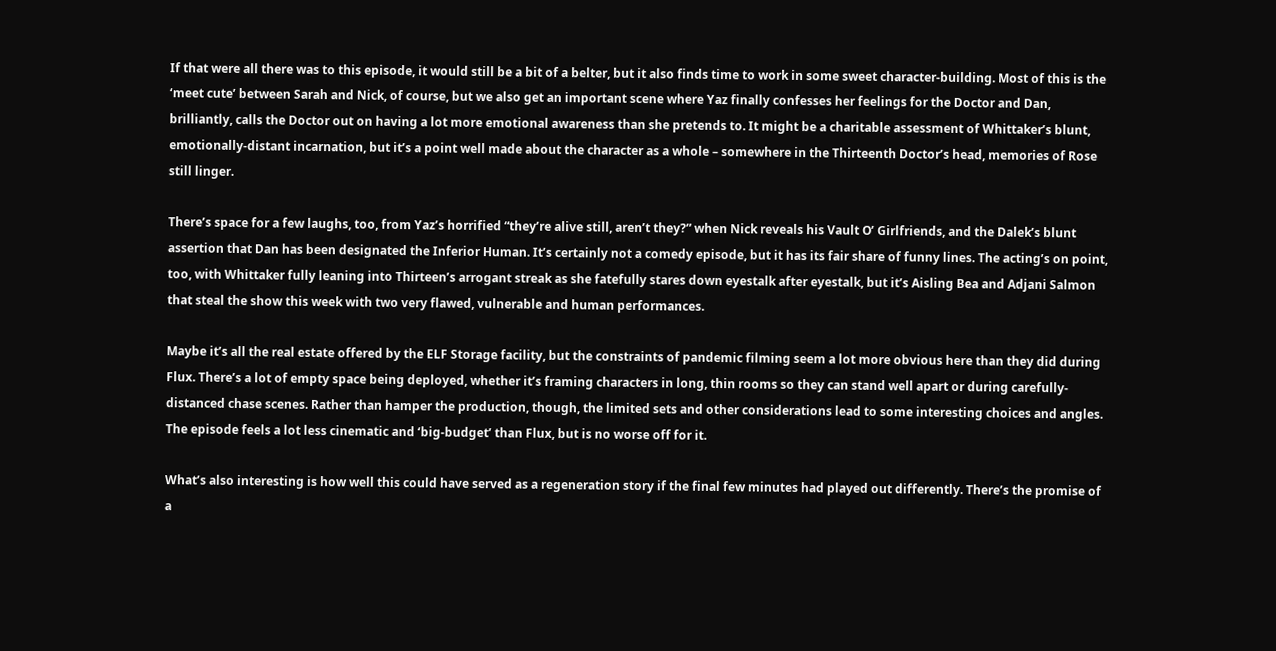If that were all there was to this episode, it would still be a bit of a belter, but it also finds time to work in some sweet character-building. Most of this is the ‘meet cute’ between Sarah and Nick, of course, but we also get an important scene where Yaz finally confesses her feelings for the Doctor and Dan, brilliantly, calls the Doctor out on having a lot more emotional awareness than she pretends to. It might be a charitable assessment of Whittaker’s blunt, emotionally-distant incarnation, but it’s a point well made about the character as a whole – somewhere in the Thirteenth Doctor’s head, memories of Rose still linger.

There’s space for a few laughs, too, from Yaz’s horrified “they’re alive still, aren’t they?” when Nick reveals his Vault O’ Girlfriends, and the Dalek’s blunt assertion that Dan has been designated the Inferior Human. It’s certainly not a comedy episode, but it has its fair share of funny lines. The acting’s on point, too, with Whittaker fully leaning into Thirteen’s arrogant streak as she fatefully stares down eyestalk after eyestalk, but it’s Aisling Bea and Adjani Salmon that steal the show this week with two very flawed, vulnerable and human performances.

Maybe it’s all the real estate offered by the ELF Storage facility, but the constraints of pandemic filming seem a lot more obvious here than they did during Flux. There’s a lot of empty space being deployed, whether it’s framing characters in long, thin rooms so they can stand well apart or during carefully-distanced chase scenes. Rather than hamper the production, though, the limited sets and other considerations lead to some interesting choices and angles. The episode feels a lot less cinematic and ‘big-budget’ than Flux, but is no worse off for it.

What’s also interesting is how well this could have served as a regeneration story if the final few minutes had played out differently. There’s the promise of a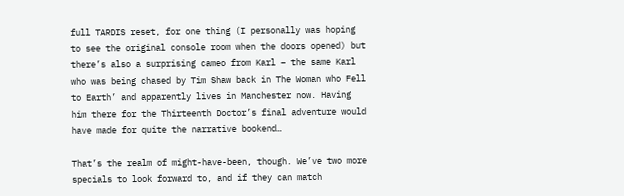full TARDIS reset, for one thing (I personally was hoping to see the original console room when the doors opened) but there’s also a surprising cameo from Karl – the same Karl who was being chased by Tim Shaw back in The Woman who Fell to Earth’ and apparently lives in Manchester now. Having him there for the Thirteenth Doctor’s final adventure would have made for quite the narrative bookend…

That’s the realm of might-have-been, though. We’ve two more specials to look forward to, and if they can match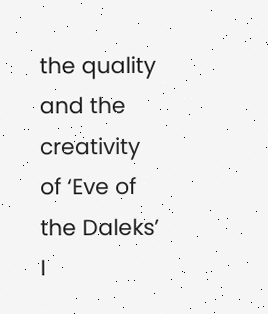the quality and the creativity of ‘Eve of the Daleks’ I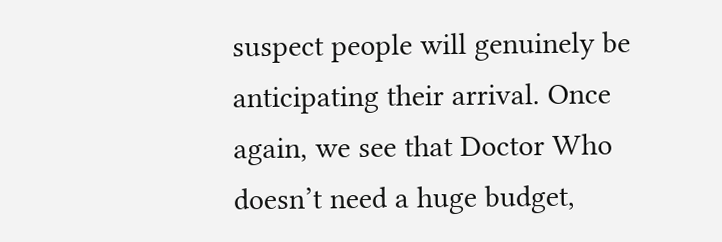suspect people will genuinely be anticipating their arrival. Once again, we see that Doctor Who doesn’t need a huge budget,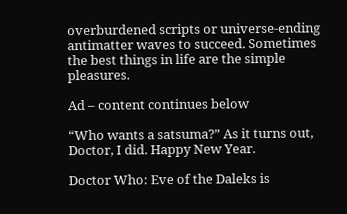overburdened scripts or universe-ending antimatter waves to succeed. Sometimes the best things in life are the simple pleasures.

Ad – content continues below

“Who wants a satsuma?” As it turns out, Doctor, I did. Happy New Year.

Doctor Who: Eve of the Daleks is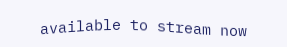available to stream now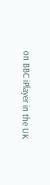on BBC iPlayer in the UK